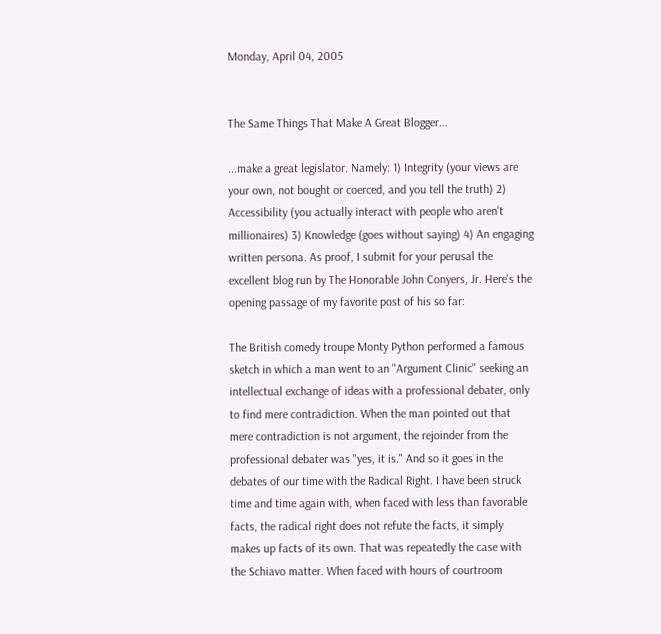Monday, April 04, 2005


The Same Things That Make A Great Blogger...

...make a great legislator. Namely: 1) Integrity (your views are your own, not bought or coerced, and you tell the truth) 2) Accessibility (you actually interact with people who aren't millionaires) 3) Knowledge (goes without saying) 4) An engaging written persona. As proof, I submit for your perusal the excellent blog run by The Honorable John Conyers, Jr. Here's the opening passage of my favorite post of his so far:

The British comedy troupe Monty Python performed a famous sketch in which a man went to an "Argument Clinic" seeking an intellectual exchange of ideas with a professional debater, only to find mere contradiction. When the man pointed out that mere contradiction is not argument, the rejoinder from the professional debater was "yes, it is." And so it goes in the debates of our time with the Radical Right. I have been struck time and time again with, when faced with less than favorable facts, the radical right does not refute the facts, it simply makes up facts of its own. That was repeatedly the case with the Schiavo matter. When faced with hours of courtroom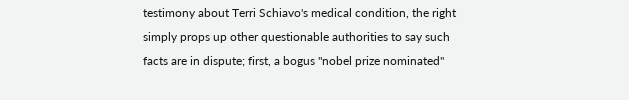testimony about Terri Schiavo's medical condition, the right simply props up other questionable authorities to say such facts are in dispute; first, a bogus "nobel prize nominated"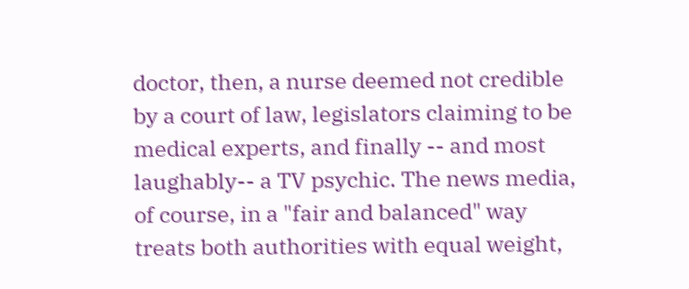doctor, then, a nurse deemed not credible by a court of law, legislators claiming to be medical experts, and finally -- and most laughably-- a TV psychic. The news media, of course, in a "fair and balanced" way treats both authorities with equal weight,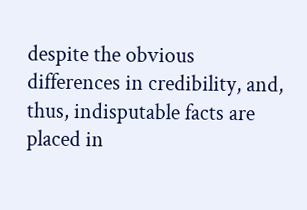despite the obvious differences in credibility, and, thus, indisputable facts are placed in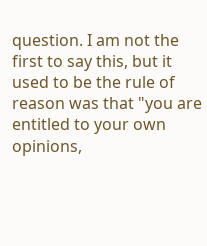question. I am not the first to say this, but it used to be the rule of reason was that "you are entitled to your own opinions,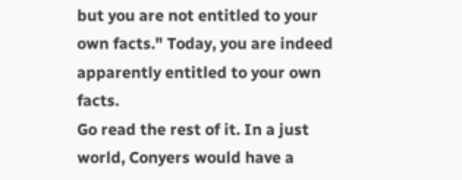but you are not entitled to your own facts." Today, you are indeed apparently entitled to your own facts.
Go read the rest of it. In a just world, Conyers would have a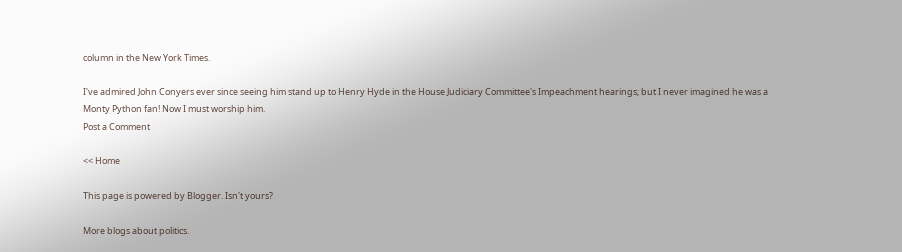column in the New York Times.

I've admired John Conyers ever since seeing him stand up to Henry Hyde in the House Judiciary Committee's Impeachment hearings; but I never imagined he was a Monty Python fan! Now I must worship him.
Post a Comment

<< Home

This page is powered by Blogger. Isn't yours?

More blogs about politics.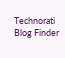Technorati Blog Finder